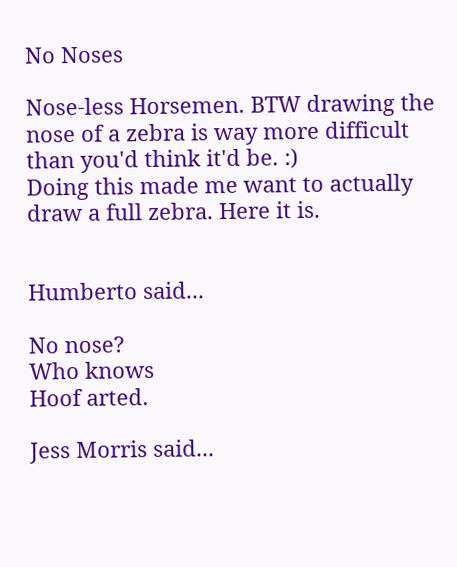No Noses

Nose-less Horsemen. BTW drawing the nose of a zebra is way more difficult than you'd think it'd be. :)
Doing this made me want to actually draw a full zebra. Here it is.


Humberto said...

No nose?
Who knows
Hoof arted.

Jess Morris said...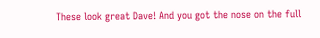These look great Dave! And you got the nose on the full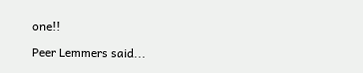one!!

Peer Lemmers said...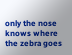only the nose knows where the zebra goes